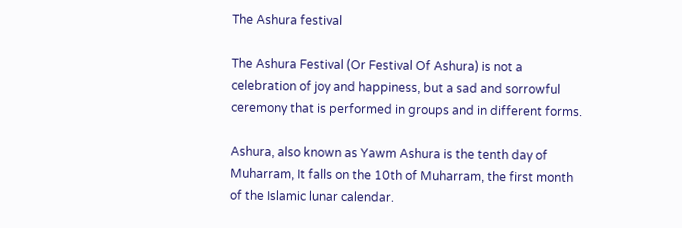The Ashura festival

The Ashura Festival (Or Festival Of Ashura) is not a celebration of joy and happiness, but a sad and sorrowful ceremony that is performed in groups and in different forms.

Ashura, also known as Yawm Ashura is the tenth day of Muharram, It falls on the 10th of Muharram, the first month of the Islamic lunar calendar.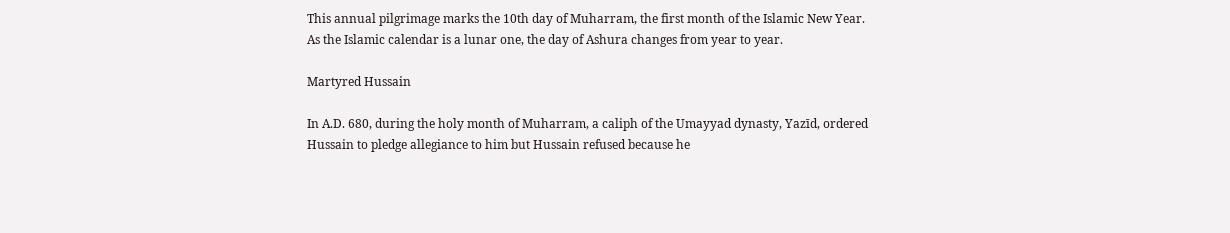This annual pilgrimage marks the 10th day of Muharram, the first month of the Islamic New Year. As the Islamic calendar is a lunar one, the day of Ashura changes from year to year.

Martyred Hussain

In A.D. 680, during the holy month of Muharram, a caliph of the Umayyad dynasty, Yazīd, ordered Hussain to pledge allegiance to him but Hussain refused because he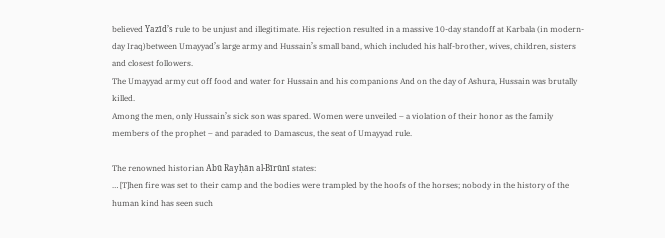believed Yazīd’s rule to be unjust and illegitimate. His rejection resulted in a massive 10-day standoff at Karbala (in modern-day Iraq)between Umayyad’s large army and Hussain’s small band, which included his half-brother, wives, children, sisters and closest followers.
The Umayyad army cut off food and water for Hussain and his companions And on the day of Ashura, Hussain was brutally killed.
Among the men, only Hussain’s sick son was spared. Women were unveiled – a violation of their honor as the family members of the prophet – and paraded to Damascus, the seat of Umayyad rule.

The renowned historian Abū Rayḥān al-Bīrūnī states:
… [T]hen fire was set to their camp and the bodies were trampled by the hoofs of the horses; nobody in the history of the human kind has seen such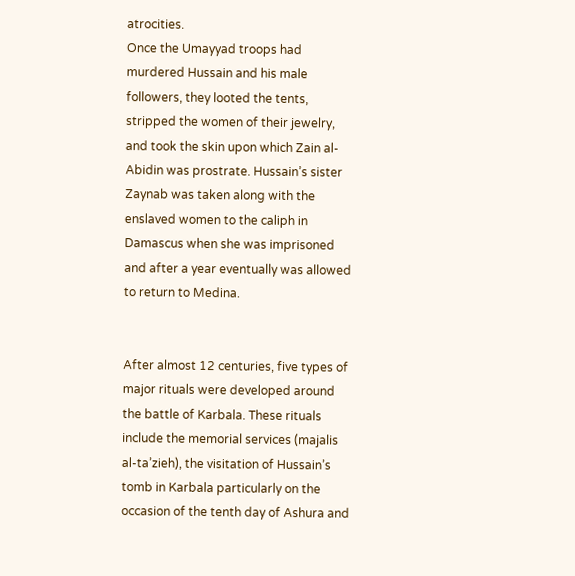atrocities.
Once the Umayyad troops had murdered Hussain and his male followers, they looted the tents, stripped the women of their jewelry, and took the skin upon which Zain al-Abidin was prostrate. Hussain’s sister Zaynab was taken along with the enslaved women to the caliph in Damascus when she was imprisoned and after a year eventually was allowed to return to Medina.


After almost 12 centuries, five types of major rituals were developed around the battle of Karbala. These rituals include the memorial services (majalis al-ta’zieh), the visitation of Hussain’s tomb in Karbala particularly on the occasion of the tenth day of Ashura and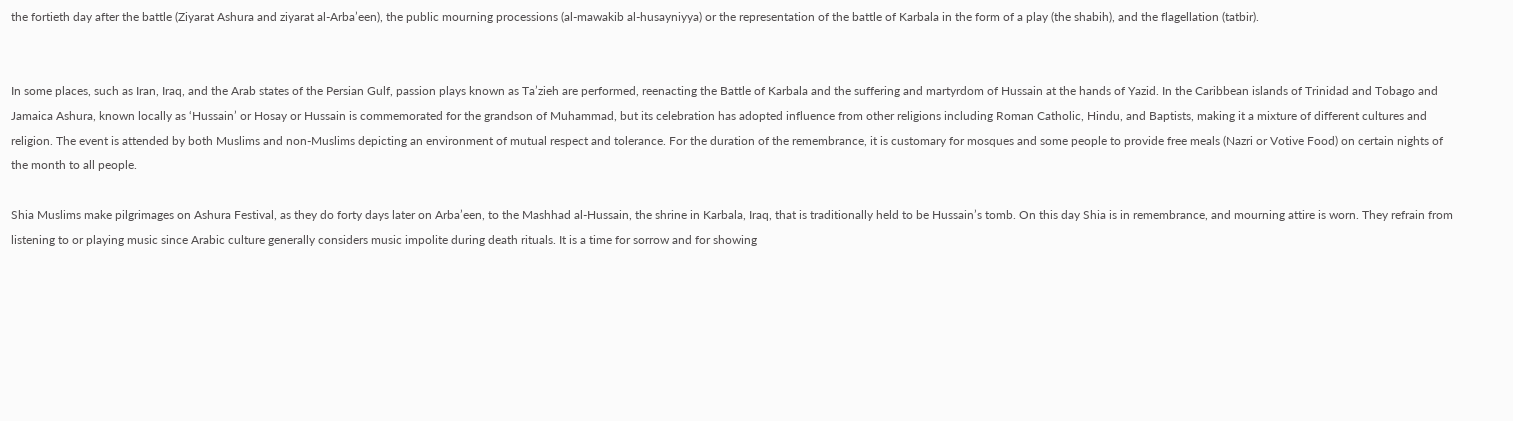the fortieth day after the battle (Ziyarat Ashura and ziyarat al-Arba’een), the public mourning processions (al-mawakib al-husayniyya) or the representation of the battle of Karbala in the form of a play (the shabih), and the flagellation (tatbir).


In some places, such as Iran, Iraq, and the Arab states of the Persian Gulf, passion plays known as Ta’zieh are performed, reenacting the Battle of Karbala and the suffering and martyrdom of Hussain at the hands of Yazid. In the Caribbean islands of Trinidad and Tobago and Jamaica Ashura, known locally as ‘Hussain’ or Hosay or Hussain is commemorated for the grandson of Muhammad, but its celebration has adopted influence from other religions including Roman Catholic, Hindu, and Baptists, making it a mixture of different cultures and religion. The event is attended by both Muslims and non-Muslims depicting an environment of mutual respect and tolerance. For the duration of the remembrance, it is customary for mosques and some people to provide free meals (Nazri or Votive Food) on certain nights of the month to all people.

Shia Muslims make pilgrimages on Ashura Festival, as they do forty days later on Arba’een, to the Mashhad al-Hussain, the shrine in Karbala, Iraq, that is traditionally held to be Hussain’s tomb. On this day Shia is in remembrance, and mourning attire is worn. They refrain from listening to or playing music since Arabic culture generally considers music impolite during death rituals. It is a time for sorrow and for showing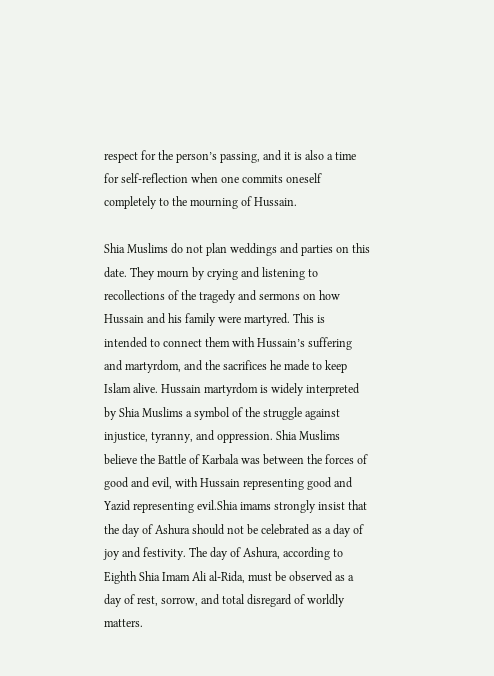respect for the person’s passing, and it is also a time for self-reflection when one commits oneself completely to the mourning of Hussain.

Shia Muslims do not plan weddings and parties on this date. They mourn by crying and listening to recollections of the tragedy and sermons on how Hussain and his family were martyred. This is intended to connect them with Hussain’s suffering and martyrdom, and the sacrifices he made to keep Islam alive. Hussain martyrdom is widely interpreted by Shia Muslims a symbol of the struggle against injustice, tyranny, and oppression. Shia Muslims believe the Battle of Karbala was between the forces of good and evil, with Hussain representing good and Yazid representing evil.Shia imams strongly insist that the day of Ashura should not be celebrated as a day of joy and festivity. The day of Ashura, according to Eighth Shia Imam Ali al-Rida, must be observed as a day of rest, sorrow, and total disregard of worldly matters.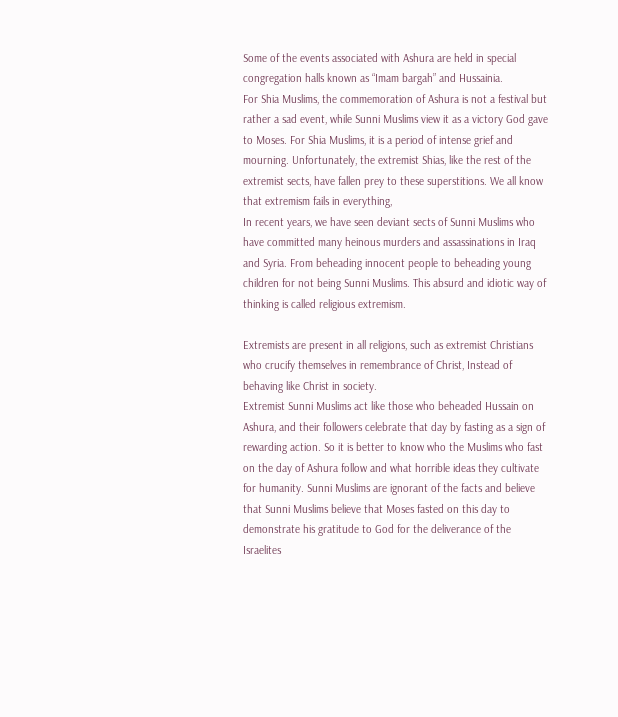Some of the events associated with Ashura are held in special congregation halls known as “Imam bargah” and Hussainia.
For Shia Muslims, the commemoration of Ashura is not a festival but rather a sad event, while Sunni Muslims view it as a victory God gave to Moses. For Shia Muslims, it is a period of intense grief and mourning. Unfortunately, the extremist Shias, like the rest of the extremist sects, have fallen prey to these superstitions. We all know that extremism fails in everything,
In recent years, we have seen deviant sects of Sunni Muslims who have committed many heinous murders and assassinations in Iraq and Syria. From beheading innocent people to beheading young children for not being Sunni Muslims. This absurd and idiotic way of thinking is called religious extremism.

Extremists are present in all religions, such as extremist Christians who crucify themselves in remembrance of Christ, Instead of behaving like Christ in society.
Extremist Sunni Muslims act like those who beheaded Hussain on Ashura, and their followers celebrate that day by fasting as a sign of rewarding action. So it is better to know who the Muslims who fast on the day of Ashura follow and what horrible ideas they cultivate for humanity. Sunni Muslims are ignorant of the facts and believe that Sunni Muslims believe that Moses fasted on this day to demonstrate his gratitude to God for the deliverance of the Israelites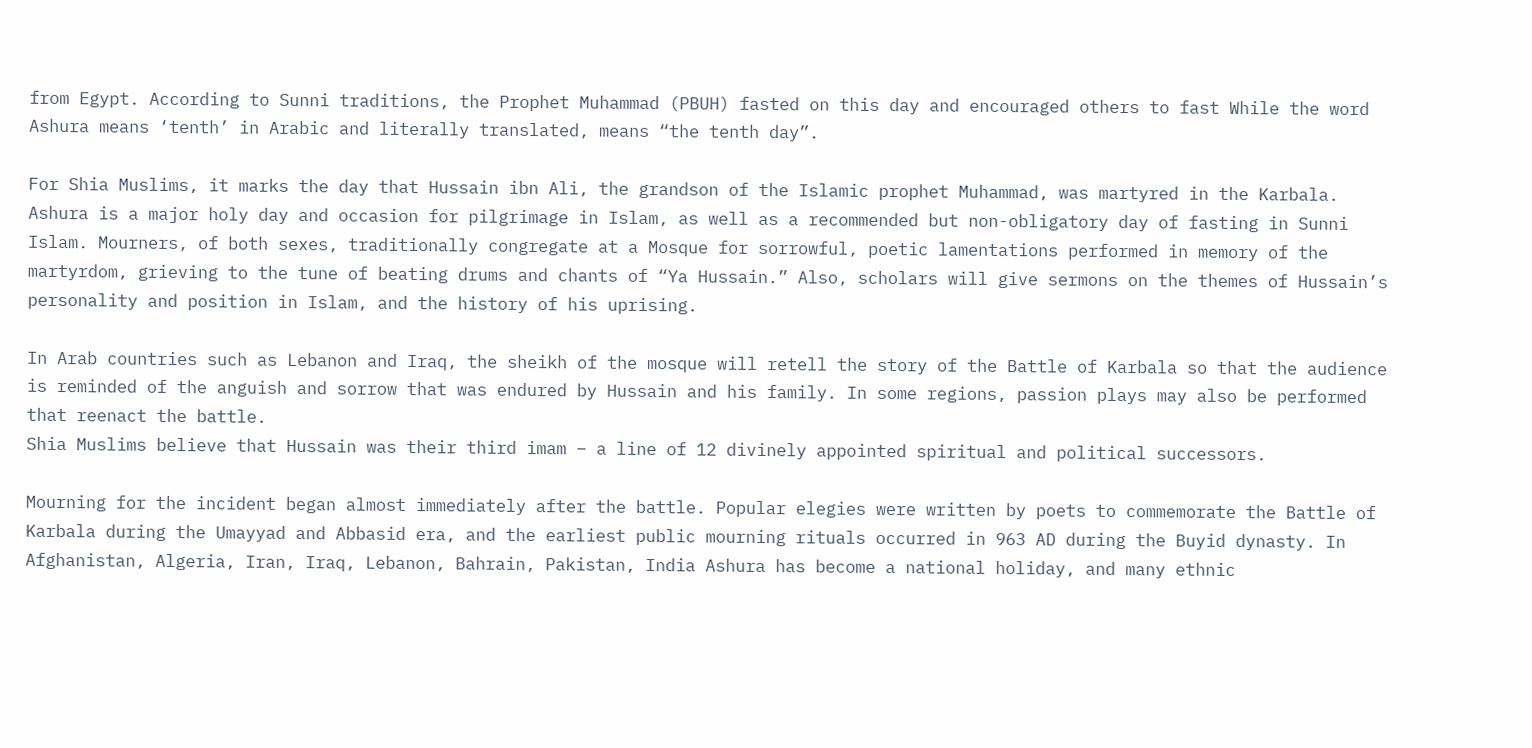from Egypt. According to Sunni traditions, the Prophet Muhammad (PBUH) fasted on this day and encouraged others to fast While the word Ashura means ‘tenth’ in Arabic and literally translated, means “the tenth day”.

For Shia Muslims, it marks the day that Hussain ibn Ali, the grandson of the Islamic prophet Muhammad, was martyred in the Karbala. Ashura is a major holy day and occasion for pilgrimage in Islam, as well as a recommended but non-obligatory day of fasting in Sunni Islam. Mourners, of both sexes, traditionally congregate at a Mosque for sorrowful, poetic lamentations performed in memory of the martyrdom, grieving to the tune of beating drums and chants of “Ya Hussain.” Also, scholars will give sermons on the themes of Hussain’s personality and position in Islam, and the history of his uprising.

In Arab countries such as Lebanon and Iraq, the sheikh of the mosque will retell the story of the Battle of Karbala so that the audience is reminded of the anguish and sorrow that was endured by Hussain and his family. In some regions, passion plays may also be performed that reenact the battle.
Shia Muslims believe that Hussain was their third imam – a line of 12 divinely appointed spiritual and political successors.

Mourning for the incident began almost immediately after the battle. Popular elegies were written by poets to commemorate the Battle of Karbala during the Umayyad and Abbasid era, and the earliest public mourning rituals occurred in 963 AD during the Buyid dynasty. In Afghanistan, Algeria, Iran, Iraq, Lebanon, Bahrain, Pakistan, India Ashura has become a national holiday, and many ethnic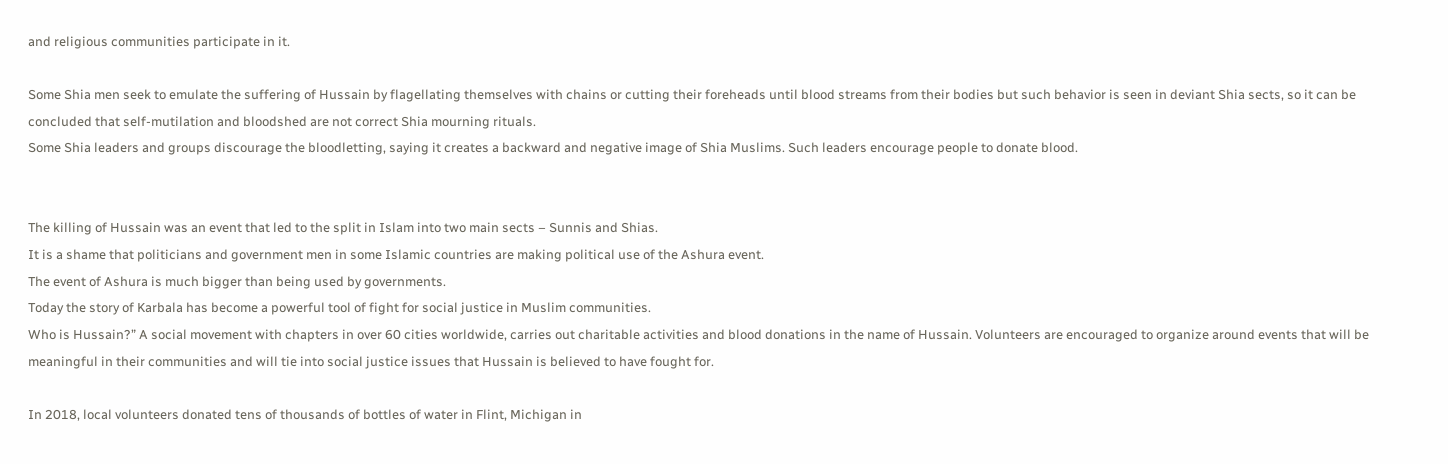and religious communities participate in it.

Some Shia men seek to emulate the suffering of Hussain by flagellating themselves with chains or cutting their foreheads until blood streams from their bodies but such behavior is seen in deviant Shia sects, so it can be concluded that self-mutilation and bloodshed are not correct Shia mourning rituals.
Some Shia leaders and groups discourage the bloodletting, saying it creates a backward and negative image of Shia Muslims. Such leaders encourage people to donate blood.


The killing of Hussain was an event that led to the split in Islam into two main sects – Sunnis and Shias.
It is a shame that politicians and government men in some Islamic countries are making political use of the Ashura event.
The event of Ashura is much bigger than being used by governments.
Today the story of Karbala has become a powerful tool of fight for social justice in Muslim communities.
Who is Hussain?” A social movement with chapters in over 60 cities worldwide, carries out charitable activities and blood donations in the name of Hussain. Volunteers are encouraged to organize around events that will be meaningful in their communities and will tie into social justice issues that Hussain is believed to have fought for.

In 2018, local volunteers donated tens of thousands of bottles of water in Flint, Michigan in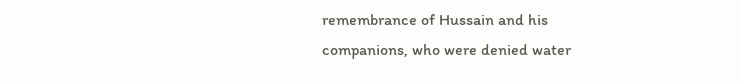remembrance of Hussain and his companions, who were denied water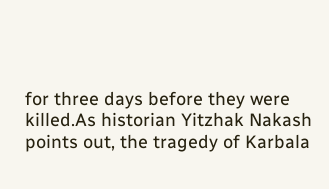for three days before they were killed.As historian Yitzhak Nakash points out, the tragedy of Karbala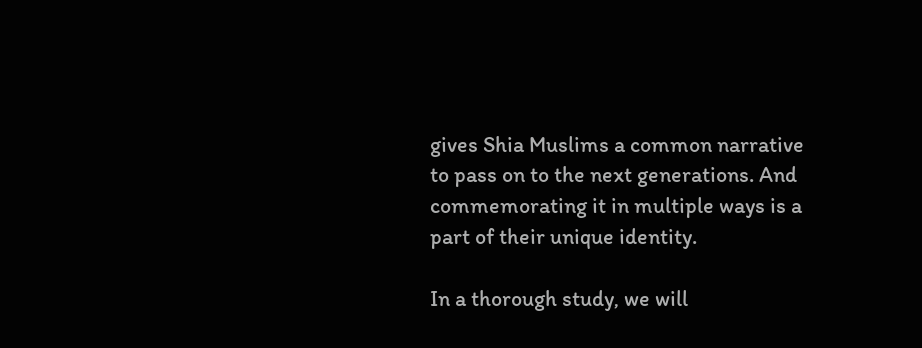gives Shia Muslims a common narrative to pass on to the next generations. And commemorating it in multiple ways is a part of their unique identity.

In a thorough study, we will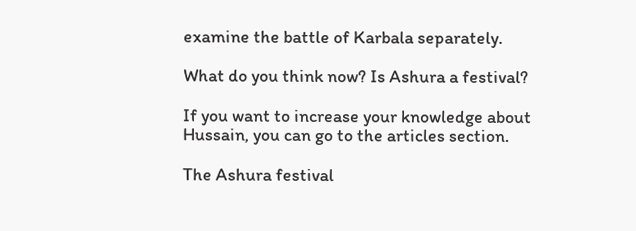examine the battle of Karbala separately.

What do you think now? Is Ashura a festival?

If you want to increase your knowledge about Hussain, you can go to the articles section.

The Ashura festival